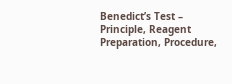Benedict’s Test – Principle, Reagent Preparation, Procedure,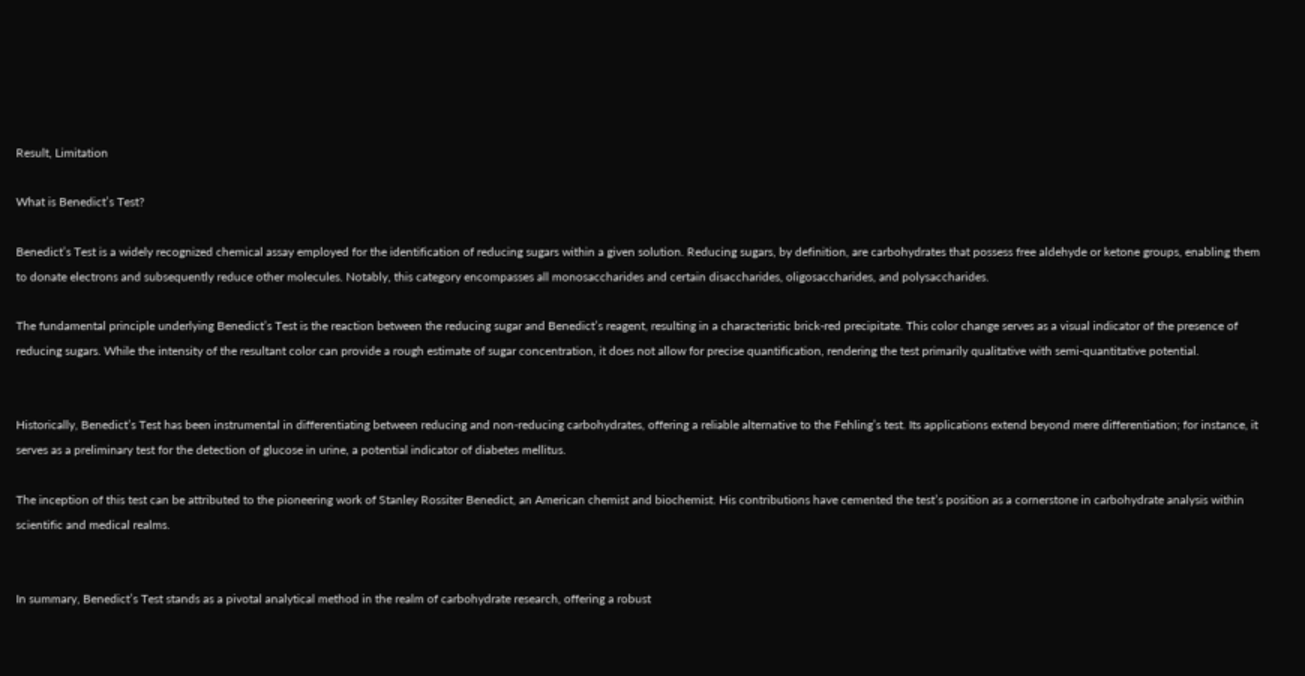Result, Limitation

What is Benedict’s Test?

Benedict’s Test is a widely recognized chemical assay employed for the identification of reducing sugars within a given solution. Reducing sugars, by definition, are carbohydrates that possess free aldehyde or ketone groups, enabling them to donate electrons and subsequently reduce other molecules. Notably, this category encompasses all monosaccharides and certain disaccharides, oligosaccharides, and polysaccharides.

The fundamental principle underlying Benedict’s Test is the reaction between the reducing sugar and Benedict’s reagent, resulting in a characteristic brick-red precipitate. This color change serves as a visual indicator of the presence of reducing sugars. While the intensity of the resultant color can provide a rough estimate of sugar concentration, it does not allow for precise quantification, rendering the test primarily qualitative with semi-quantitative potential.


Historically, Benedict’s Test has been instrumental in differentiating between reducing and non-reducing carbohydrates, offering a reliable alternative to the Fehling’s test. Its applications extend beyond mere differentiation; for instance, it serves as a preliminary test for the detection of glucose in urine, a potential indicator of diabetes mellitus.

The inception of this test can be attributed to the pioneering work of Stanley Rossiter Benedict, an American chemist and biochemist. His contributions have cemented the test’s position as a cornerstone in carbohydrate analysis within scientific and medical realms.


In summary, Benedict’s Test stands as a pivotal analytical method in the realm of carbohydrate research, offering a robust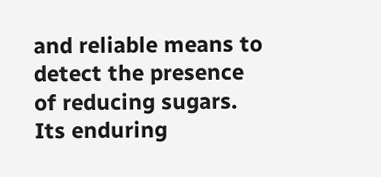and reliable means to detect the presence of reducing sugars. Its enduring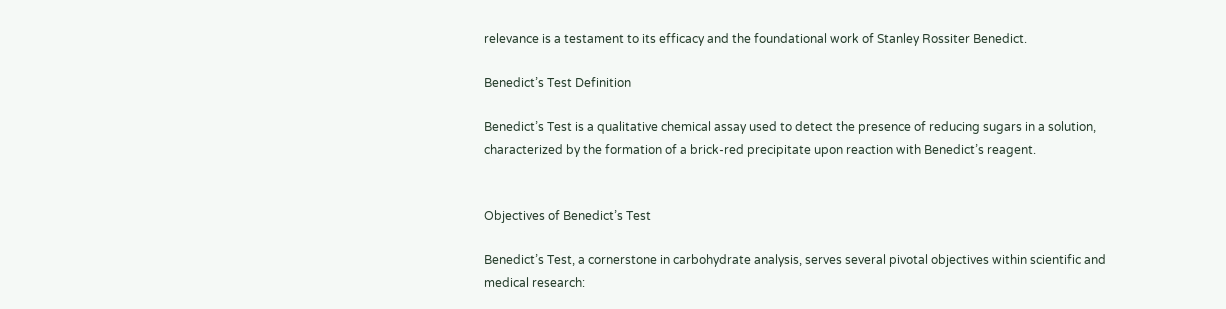relevance is a testament to its efficacy and the foundational work of Stanley Rossiter Benedict.

Benedict’s Test Definition

Benedict’s Test is a qualitative chemical assay used to detect the presence of reducing sugars in a solution, characterized by the formation of a brick-red precipitate upon reaction with Benedict’s reagent.


Objectives of Benedict’s Test

Benedict’s Test, a cornerstone in carbohydrate analysis, serves several pivotal objectives within scientific and medical research: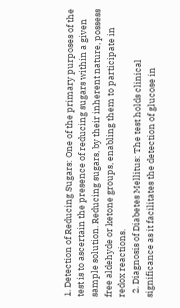1. Detection of Reducing Sugars: One of the primary purposes of the test is to ascertain the presence of reducing sugars within a given sample solution. Reducing sugars, by their inherent nature, possess free aldehyde or ketone groups, enabling them to participate in redox reactions.
  2. Diagnosis of Diabetes Mellitus: The test holds clinical significance as it facilitates the detection of glucose in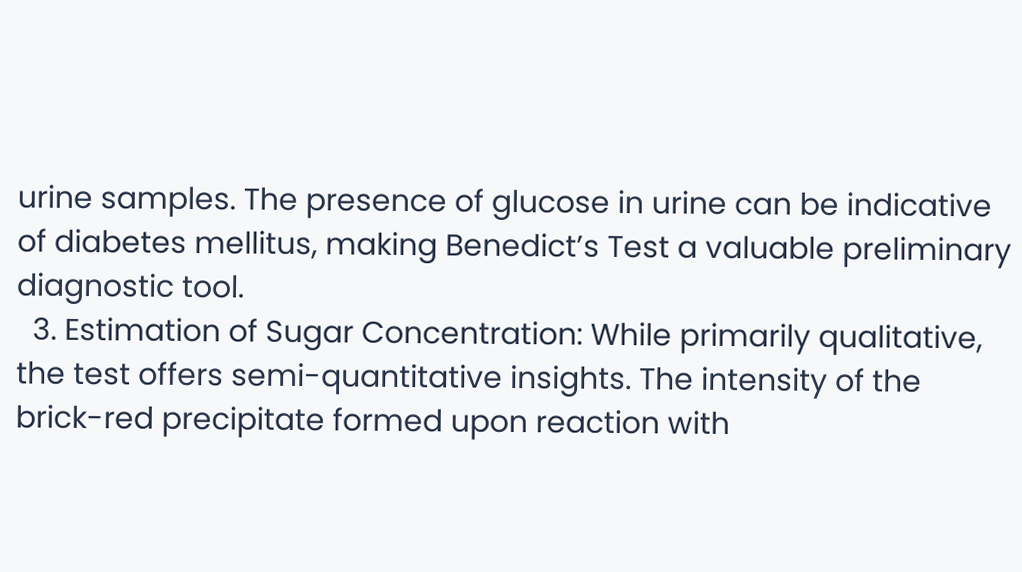urine samples. The presence of glucose in urine can be indicative of diabetes mellitus, making Benedict’s Test a valuable preliminary diagnostic tool.
  3. Estimation of Sugar Concentration: While primarily qualitative, the test offers semi-quantitative insights. The intensity of the brick-red precipitate formed upon reaction with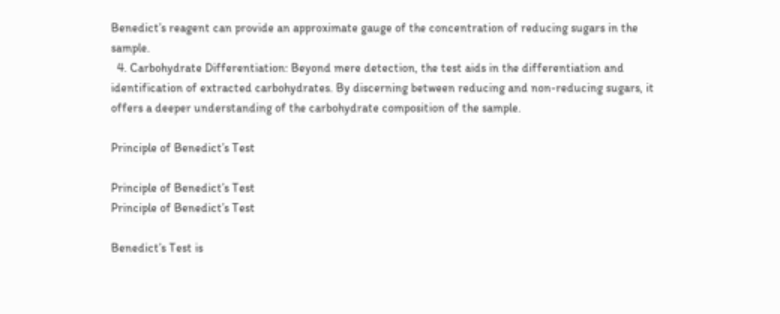Benedict’s reagent can provide an approximate gauge of the concentration of reducing sugars in the sample.
  4. Carbohydrate Differentiation: Beyond mere detection, the test aids in the differentiation and identification of extracted carbohydrates. By discerning between reducing and non-reducing sugars, it offers a deeper understanding of the carbohydrate composition of the sample.

Principle of Benedict’s Test

Principle of Benedict’s Test
Principle of Benedict’s Test

Benedict’s Test is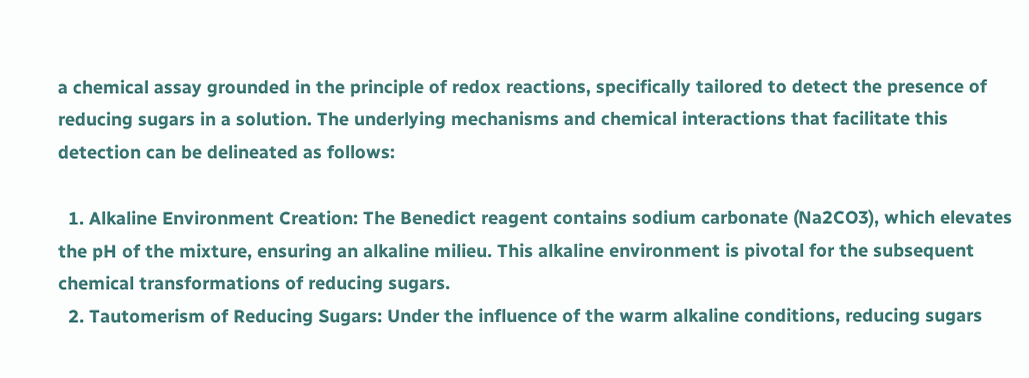a chemical assay grounded in the principle of redox reactions, specifically tailored to detect the presence of reducing sugars in a solution. The underlying mechanisms and chemical interactions that facilitate this detection can be delineated as follows:

  1. Alkaline Environment Creation: The Benedict reagent contains sodium carbonate (Na2CO3), which elevates the pH of the mixture, ensuring an alkaline milieu. This alkaline environment is pivotal for the subsequent chemical transformations of reducing sugars.
  2. Tautomerism of Reducing Sugars: Under the influence of the warm alkaline conditions, reducing sugars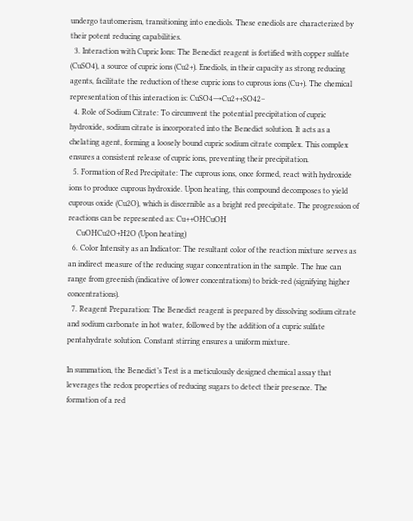undergo tautomerism, transitioning into enediols. These enediols are characterized by their potent reducing capabilities.
  3. Interaction with Cupric Ions: The Benedict reagent is fortified with copper sulfate (CuSO4), a source of cupric ions (Cu2+). Enediols, in their capacity as strong reducing agents, facilitate the reduction of these cupric ions to cuprous ions (Cu+). The chemical representation of this interaction is: CuSO4→Cu2++SO42−
  4. Role of Sodium Citrate: To circumvent the potential precipitation of cupric hydroxide, sodium citrate is incorporated into the Benedict solution. It acts as a chelating agent, forming a loosely bound cupric sodium citrate complex. This complex ensures a consistent release of cupric ions, preventing their precipitation.
  5. Formation of Red Precipitate: The cuprous ions, once formed, react with hydroxide ions to produce cuprous hydroxide. Upon heating, this compound decomposes to yield cuprous oxide (Cu2O), which is discernible as a bright red precipitate. The progression of reactions can be represented as: Cu++OHCuOH
    CuOHCu2O+H2O (Upon heating)
  6. Color Intensity as an Indicator: The resultant color of the reaction mixture serves as an indirect measure of the reducing sugar concentration in the sample. The hue can range from greenish (indicative of lower concentrations) to brick-red (signifying higher concentrations).
  7. Reagent Preparation: The Benedict reagent is prepared by dissolving sodium citrate and sodium carbonate in hot water, followed by the addition of a cupric sulfate pentahydrate solution. Constant stirring ensures a uniform mixture.

In summation, the Benedict’s Test is a meticulously designed chemical assay that leverages the redox properties of reducing sugars to detect their presence. The formation of a red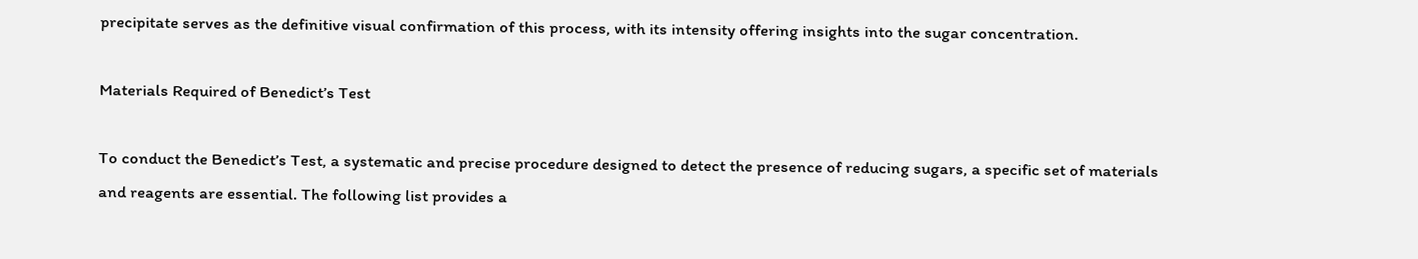precipitate serves as the definitive visual confirmation of this process, with its intensity offering insights into the sugar concentration.

Materials Required of Benedict’s Test

To conduct the Benedict’s Test, a systematic and precise procedure designed to detect the presence of reducing sugars, a specific set of materials and reagents are essential. The following list provides a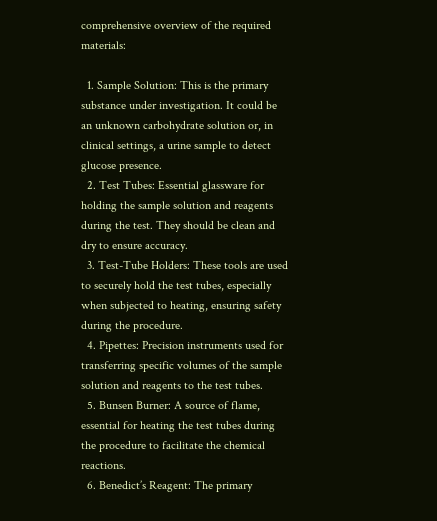comprehensive overview of the required materials:

  1. Sample Solution: This is the primary substance under investigation. It could be an unknown carbohydrate solution or, in clinical settings, a urine sample to detect glucose presence.
  2. Test Tubes: Essential glassware for holding the sample solution and reagents during the test. They should be clean and dry to ensure accuracy.
  3. Test-Tube Holders: These tools are used to securely hold the test tubes, especially when subjected to heating, ensuring safety during the procedure.
  4. Pipettes: Precision instruments used for transferring specific volumes of the sample solution and reagents to the test tubes.
  5. Bunsen Burner: A source of flame, essential for heating the test tubes during the procedure to facilitate the chemical reactions.
  6. Benedict’s Reagent: The primary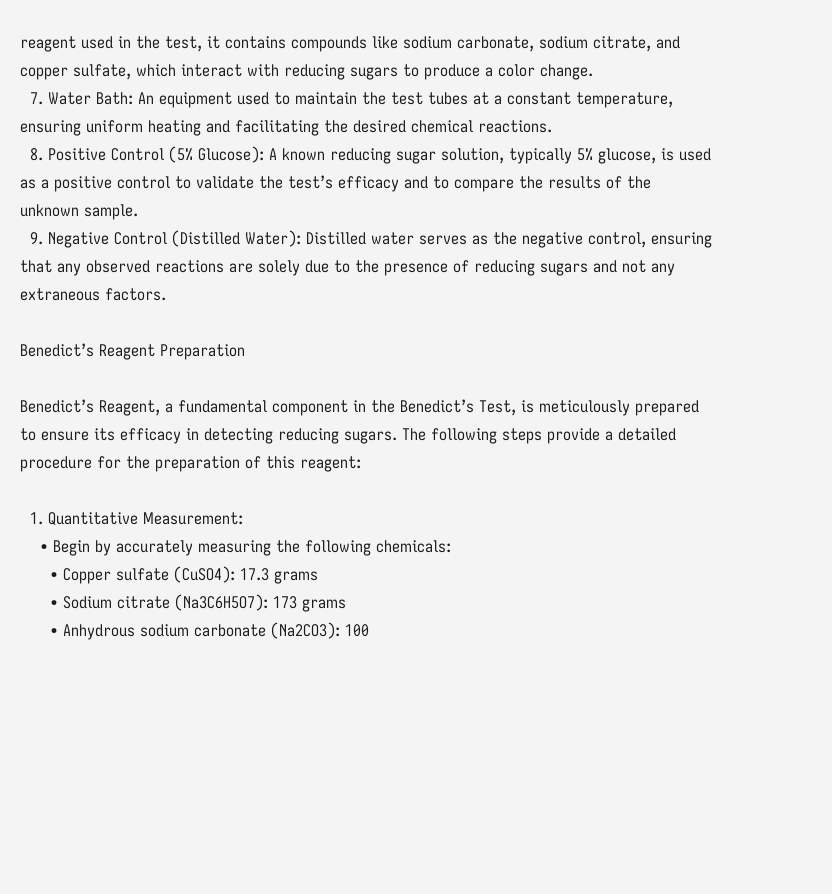reagent used in the test, it contains compounds like sodium carbonate, sodium citrate, and copper sulfate, which interact with reducing sugars to produce a color change.
  7. Water Bath: An equipment used to maintain the test tubes at a constant temperature, ensuring uniform heating and facilitating the desired chemical reactions.
  8. Positive Control (5% Glucose): A known reducing sugar solution, typically 5% glucose, is used as a positive control to validate the test’s efficacy and to compare the results of the unknown sample.
  9. Negative Control (Distilled Water): Distilled water serves as the negative control, ensuring that any observed reactions are solely due to the presence of reducing sugars and not any extraneous factors.

Benedict’s Reagent Preparation

Benedict’s Reagent, a fundamental component in the Benedict’s Test, is meticulously prepared to ensure its efficacy in detecting reducing sugars. The following steps provide a detailed procedure for the preparation of this reagent:

  1. Quantitative Measurement:
    • Begin by accurately measuring the following chemicals:
      • Copper sulfate (CuSO4): 17.3 grams
      • Sodium citrate (Na3C6H5O7): 173 grams
      • Anhydrous sodium carbonate (Na2CO3): 100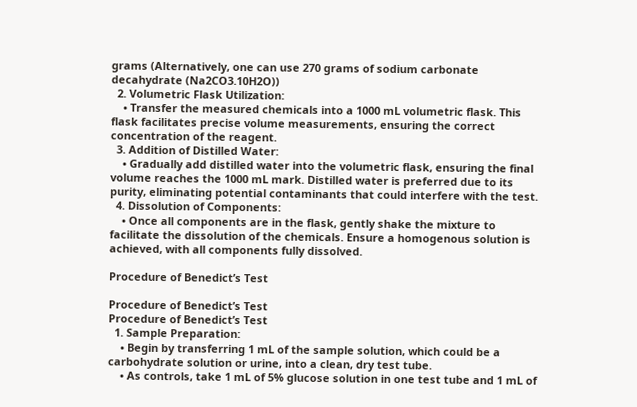grams (Alternatively, one can use 270 grams of sodium carbonate decahydrate (Na2CO3.10H2O))
  2. Volumetric Flask Utilization:
    • Transfer the measured chemicals into a 1000 mL volumetric flask. This flask facilitates precise volume measurements, ensuring the correct concentration of the reagent.
  3. Addition of Distilled Water:
    • Gradually add distilled water into the volumetric flask, ensuring the final volume reaches the 1000 mL mark. Distilled water is preferred due to its purity, eliminating potential contaminants that could interfere with the test.
  4. Dissolution of Components:
    • Once all components are in the flask, gently shake the mixture to facilitate the dissolution of the chemicals. Ensure a homogenous solution is achieved, with all components fully dissolved.

Procedure of Benedict’s Test

Procedure of Benedict’s Test
Procedure of Benedict’s Test
  1. Sample Preparation:
    • Begin by transferring 1 mL of the sample solution, which could be a carbohydrate solution or urine, into a clean, dry test tube.
    • As controls, take 1 mL of 5% glucose solution in one test tube and 1 mL of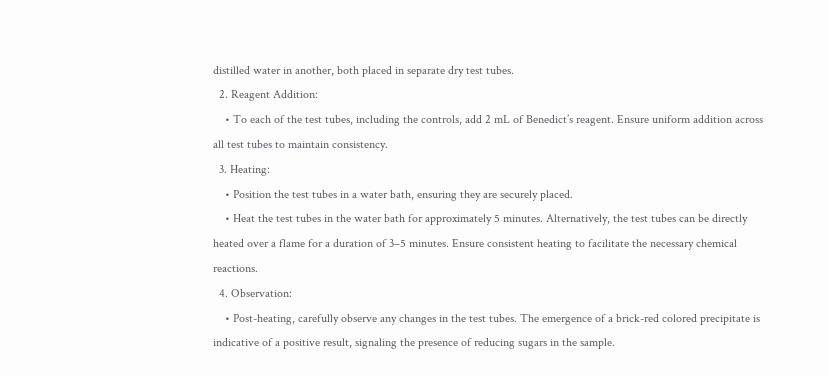distilled water in another, both placed in separate dry test tubes.
  2. Reagent Addition:
    • To each of the test tubes, including the controls, add 2 mL of Benedict’s reagent. Ensure uniform addition across all test tubes to maintain consistency.
  3. Heating:
    • Position the test tubes in a water bath, ensuring they are securely placed.
    • Heat the test tubes in the water bath for approximately 5 minutes. Alternatively, the test tubes can be directly heated over a flame for a duration of 3–5 minutes. Ensure consistent heating to facilitate the necessary chemical reactions.
  4. Observation:
    • Post-heating, carefully observe any changes in the test tubes. The emergence of a brick-red colored precipitate is indicative of a positive result, signaling the presence of reducing sugars in the sample.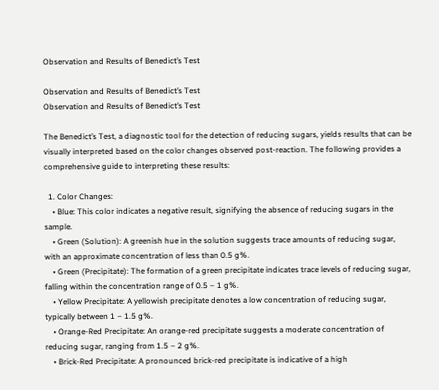Observation and Results of Benedict’s Test

Observation and Results of Benedict’s Test
Observation and Results of Benedict’s Test

The Benedict’s Test, a diagnostic tool for the detection of reducing sugars, yields results that can be visually interpreted based on the color changes observed post-reaction. The following provides a comprehensive guide to interpreting these results:

  1. Color Changes:
    • Blue: This color indicates a negative result, signifying the absence of reducing sugars in the sample.
    • Green (Solution): A greenish hue in the solution suggests trace amounts of reducing sugar, with an approximate concentration of less than 0.5 g%.
    • Green (Precipitate): The formation of a green precipitate indicates trace levels of reducing sugar, falling within the concentration range of 0.5 – 1 g%.
    • Yellow Precipitate: A yellowish precipitate denotes a low concentration of reducing sugar, typically between 1 – 1.5 g%.
    • Orange-Red Precipitate: An orange-red precipitate suggests a moderate concentration of reducing sugar, ranging from 1.5 – 2 g%.
    • Brick-Red Precipitate: A pronounced brick-red precipitate is indicative of a high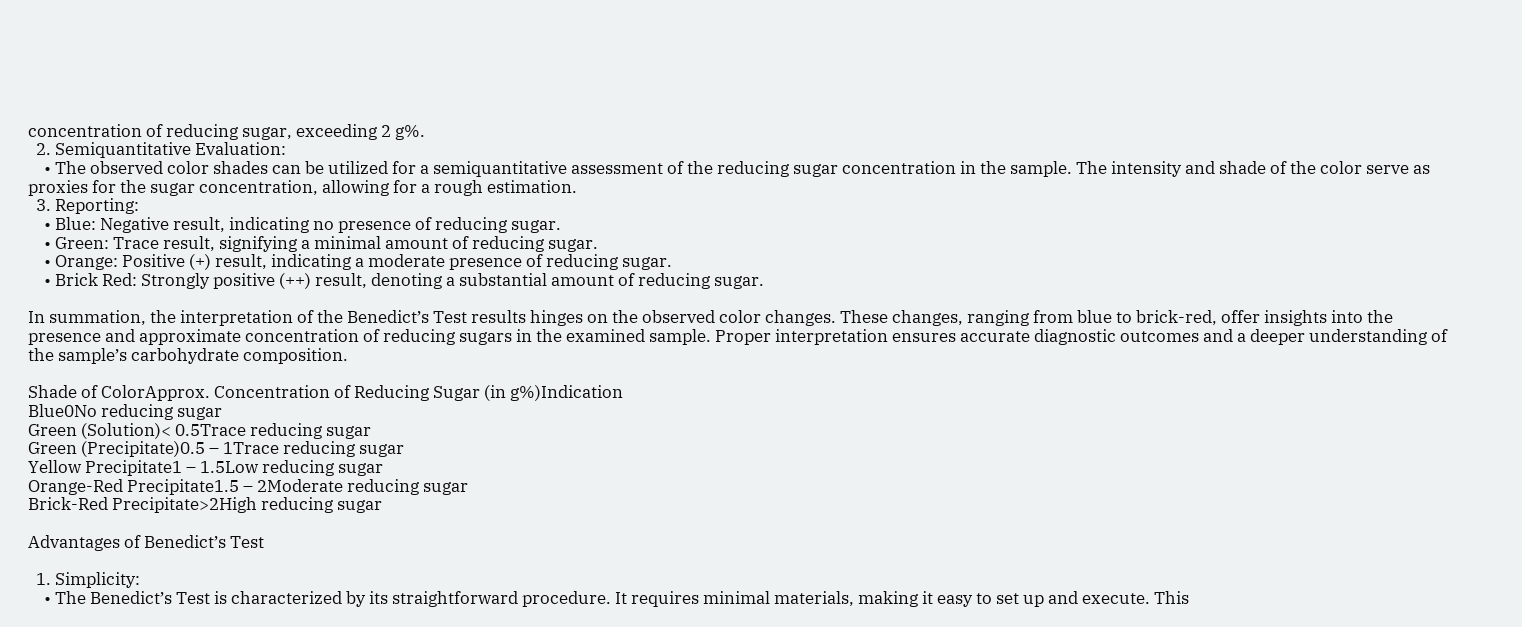concentration of reducing sugar, exceeding 2 g%.
  2. Semiquantitative Evaluation:
    • The observed color shades can be utilized for a semiquantitative assessment of the reducing sugar concentration in the sample. The intensity and shade of the color serve as proxies for the sugar concentration, allowing for a rough estimation.
  3. Reporting:
    • Blue: Negative result, indicating no presence of reducing sugar.
    • Green: Trace result, signifying a minimal amount of reducing sugar.
    • Orange: Positive (+) result, indicating a moderate presence of reducing sugar.
    • Brick Red: Strongly positive (++) result, denoting a substantial amount of reducing sugar.

In summation, the interpretation of the Benedict’s Test results hinges on the observed color changes. These changes, ranging from blue to brick-red, offer insights into the presence and approximate concentration of reducing sugars in the examined sample. Proper interpretation ensures accurate diagnostic outcomes and a deeper understanding of the sample’s carbohydrate composition.

Shade of ColorApprox. Concentration of Reducing Sugar (in g%)Indication
Blue0No reducing sugar
Green (Solution)< 0.5Trace reducing sugar
Green (Precipitate)0.5 – 1Trace reducing sugar
Yellow Precipitate1 – 1.5Low reducing sugar
Orange-Red Precipitate1.5 – 2Moderate reducing sugar
Brick-Red Precipitate>2High reducing sugar

Advantages of Benedict’s Test

  1. Simplicity:
    • The Benedict’s Test is characterized by its straightforward procedure. It requires minimal materials, making it easy to set up and execute. This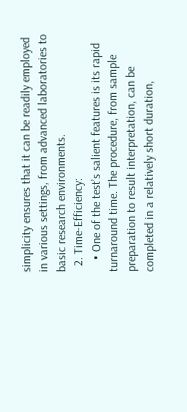simplicity ensures that it can be readily employed in various settings, from advanced laboratories to basic research environments.
  2. Time-Efficiency:
    • One of the test’s salient features is its rapid turnaround time. The procedure, from sample preparation to result interpretation, can be completed in a relatively short duration,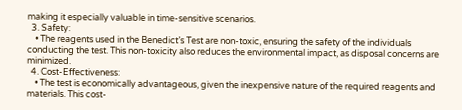making it especially valuable in time-sensitive scenarios.
  3. Safety:
    • The reagents used in the Benedict’s Test are non-toxic, ensuring the safety of the individuals conducting the test. This non-toxicity also reduces the environmental impact, as disposal concerns are minimized.
  4. Cost-Effectiveness:
    • The test is economically advantageous, given the inexpensive nature of the required reagents and materials. This cost-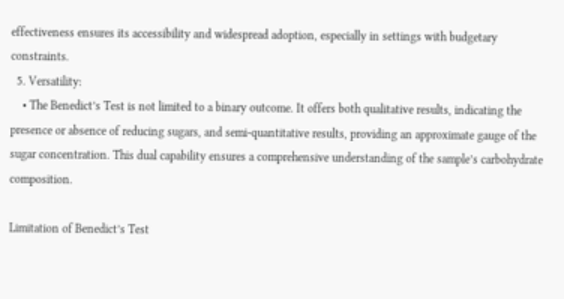effectiveness ensures its accessibility and widespread adoption, especially in settings with budgetary constraints.
  5. Versatility:
    • The Benedict’s Test is not limited to a binary outcome. It offers both qualitative results, indicating the presence or absence of reducing sugars, and semi-quantitative results, providing an approximate gauge of the sugar concentration. This dual capability ensures a comprehensive understanding of the sample’s carbohydrate composition.

Limitation of Benedict’s Test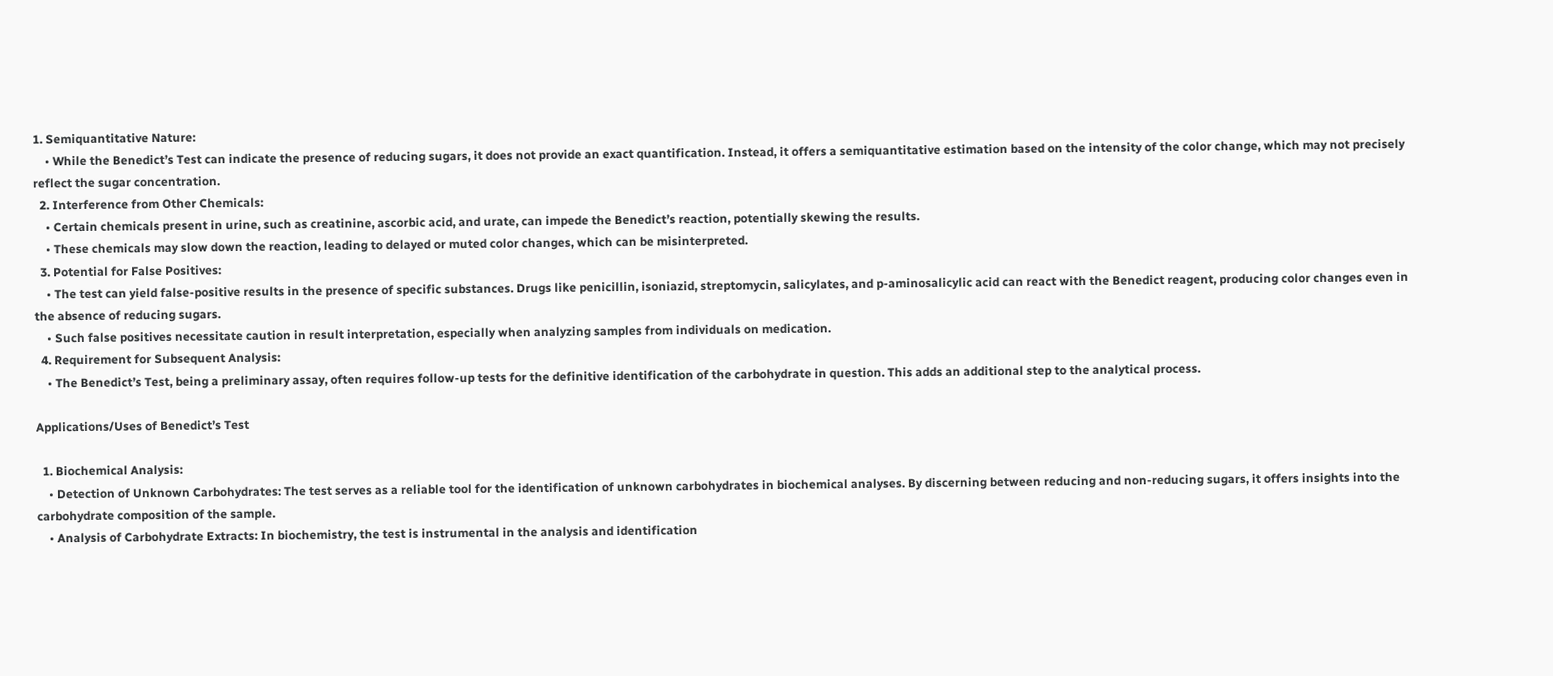1. Semiquantitative Nature:
    • While the Benedict’s Test can indicate the presence of reducing sugars, it does not provide an exact quantification. Instead, it offers a semiquantitative estimation based on the intensity of the color change, which may not precisely reflect the sugar concentration.
  2. Interference from Other Chemicals:
    • Certain chemicals present in urine, such as creatinine, ascorbic acid, and urate, can impede the Benedict’s reaction, potentially skewing the results.
    • These chemicals may slow down the reaction, leading to delayed or muted color changes, which can be misinterpreted.
  3. Potential for False Positives:
    • The test can yield false-positive results in the presence of specific substances. Drugs like penicillin, isoniazid, streptomycin, salicylates, and p-aminosalicylic acid can react with the Benedict reagent, producing color changes even in the absence of reducing sugars.
    • Such false positives necessitate caution in result interpretation, especially when analyzing samples from individuals on medication.
  4. Requirement for Subsequent Analysis:
    • The Benedict’s Test, being a preliminary assay, often requires follow-up tests for the definitive identification of the carbohydrate in question. This adds an additional step to the analytical process.

Applications/Uses of Benedict’s Test

  1. Biochemical Analysis:
    • Detection of Unknown Carbohydrates: The test serves as a reliable tool for the identification of unknown carbohydrates in biochemical analyses. By discerning between reducing and non-reducing sugars, it offers insights into the carbohydrate composition of the sample.
    • Analysis of Carbohydrate Extracts: In biochemistry, the test is instrumental in the analysis and identification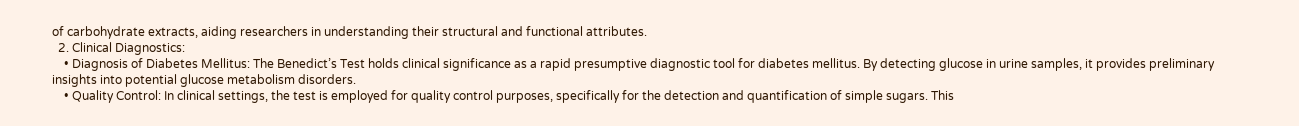of carbohydrate extracts, aiding researchers in understanding their structural and functional attributes.
  2. Clinical Diagnostics:
    • Diagnosis of Diabetes Mellitus: The Benedict’s Test holds clinical significance as a rapid presumptive diagnostic tool for diabetes mellitus. By detecting glucose in urine samples, it provides preliminary insights into potential glucose metabolism disorders.
    • Quality Control: In clinical settings, the test is employed for quality control purposes, specifically for the detection and quantification of simple sugars. This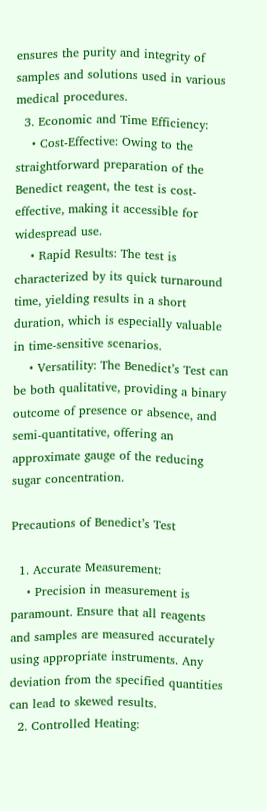ensures the purity and integrity of samples and solutions used in various medical procedures.
  3. Economic and Time Efficiency:
    • Cost-Effective: Owing to the straightforward preparation of the Benedict reagent, the test is cost-effective, making it accessible for widespread use.
    • Rapid Results: The test is characterized by its quick turnaround time, yielding results in a short duration, which is especially valuable in time-sensitive scenarios.
    • Versatility: The Benedict’s Test can be both qualitative, providing a binary outcome of presence or absence, and semi-quantitative, offering an approximate gauge of the reducing sugar concentration.

Precautions of Benedict’s Test

  1. Accurate Measurement:
    • Precision in measurement is paramount. Ensure that all reagents and samples are measured accurately using appropriate instruments. Any deviation from the specified quantities can lead to skewed results.
  2. Controlled Heating: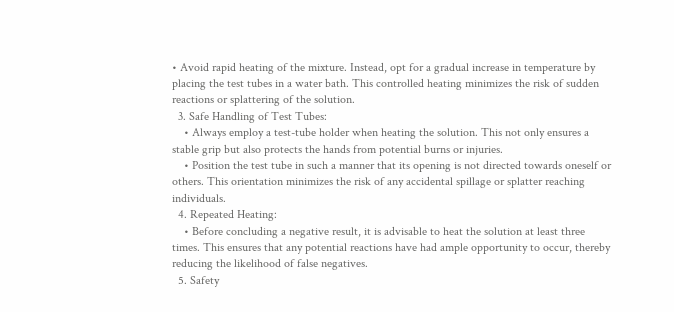• Avoid rapid heating of the mixture. Instead, opt for a gradual increase in temperature by placing the test tubes in a water bath. This controlled heating minimizes the risk of sudden reactions or splattering of the solution.
  3. Safe Handling of Test Tubes:
    • Always employ a test-tube holder when heating the solution. This not only ensures a stable grip but also protects the hands from potential burns or injuries.
    • Position the test tube in such a manner that its opening is not directed towards oneself or others. This orientation minimizes the risk of any accidental spillage or splatter reaching individuals.
  4. Repeated Heating:
    • Before concluding a negative result, it is advisable to heat the solution at least three times. This ensures that any potential reactions have had ample opportunity to occur, thereby reducing the likelihood of false negatives.
  5. Safety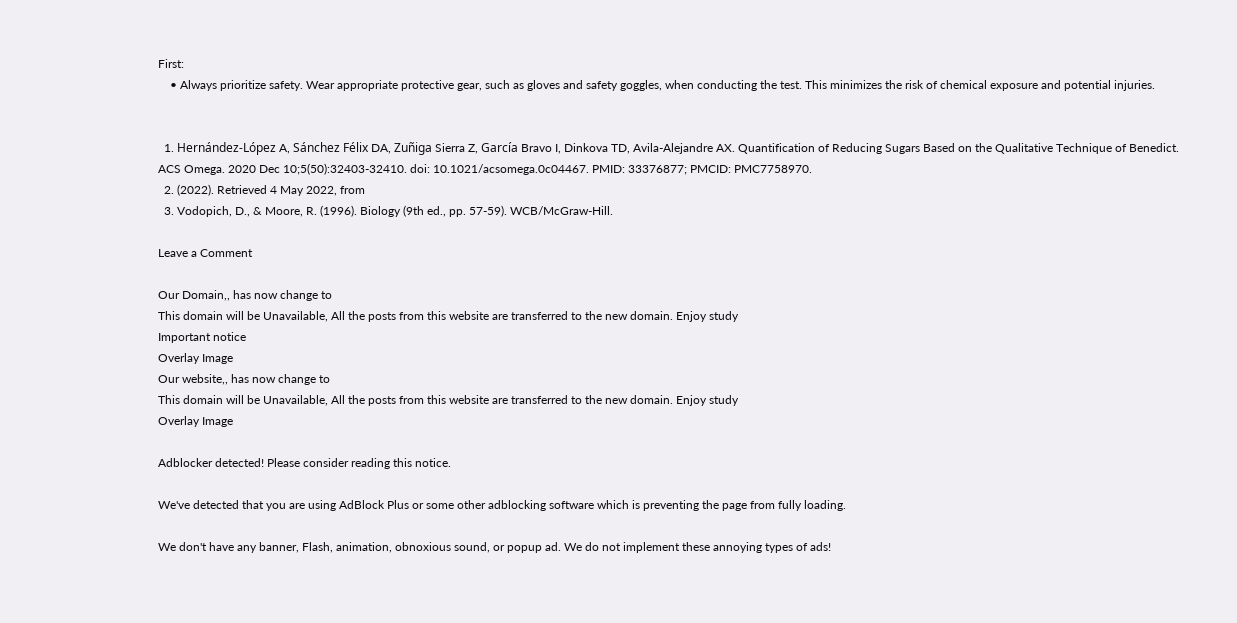First:
    • Always prioritize safety. Wear appropriate protective gear, such as gloves and safety goggles, when conducting the test. This minimizes the risk of chemical exposure and potential injuries.


  1. Hernández-López A, Sánchez Félix DA, Zuñiga Sierra Z, García Bravo I, Dinkova TD, Avila-Alejandre AX. Quantification of Reducing Sugars Based on the Qualitative Technique of Benedict. ACS Omega. 2020 Dec 10;5(50):32403-32410. doi: 10.1021/acsomega.0c04467. PMID: 33376877; PMCID: PMC7758970.
  2. (2022). Retrieved 4 May 2022, from
  3. Vodopich, D., & Moore, R. (1996). Biology (9th ed., pp. 57-59). WCB/McGraw-Hill.

Leave a Comment

Our Domain,, has now change to
This domain will be Unavailable, All the posts from this website are transferred to the new domain. Enjoy study
Important notice
Overlay Image
Our website,, has now change to
This domain will be Unavailable, All the posts from this website are transferred to the new domain. Enjoy study
Overlay Image

Adblocker detected! Please consider reading this notice.

We've detected that you are using AdBlock Plus or some other adblocking software which is preventing the page from fully loading.

We don't have any banner, Flash, animation, obnoxious sound, or popup ad. We do not implement these annoying types of ads!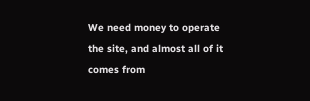We need money to operate the site, and almost all of it comes from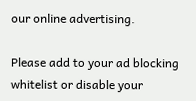our online advertising.

Please add to your ad blocking whitelist or disable your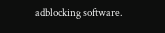adblocking software.